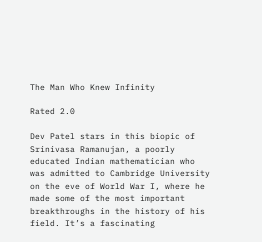The Man Who Knew Infinity

Rated 2.0

Dev Patel stars in this biopic of Srinivasa Ramanujan, a poorly educated Indian mathematician who was admitted to Cambridge University on the eve of World War I, where he made some of the most important breakthroughs in the history of his field. It’s a fascinating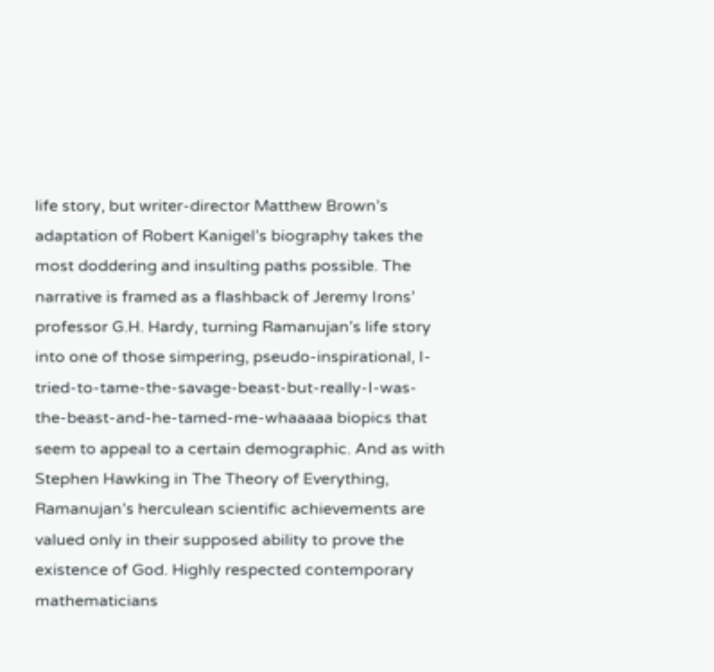life story, but writer-director Matthew Brown’s adaptation of Robert Kanigel’s biography takes the most doddering and insulting paths possible. The narrative is framed as a flashback of Jeremy Irons’ professor G.H. Hardy, turning Ramanujan’s life story into one of those simpering, pseudo-inspirational, I-tried-to-tame-the-savage-beast-but-really-I-was-the-beast-and-he-tamed-me-whaaaaa biopics that seem to appeal to a certain demographic. And as with Stephen Hawking in The Theory of Everything, Ramanujan’s herculean scientific achievements are valued only in their supposed ability to prove the existence of God. Highly respected contemporary mathematicians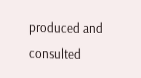produced and consulted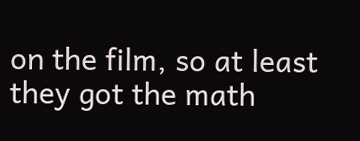on the film, so at least they got the math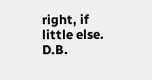right, if little else. D.B.